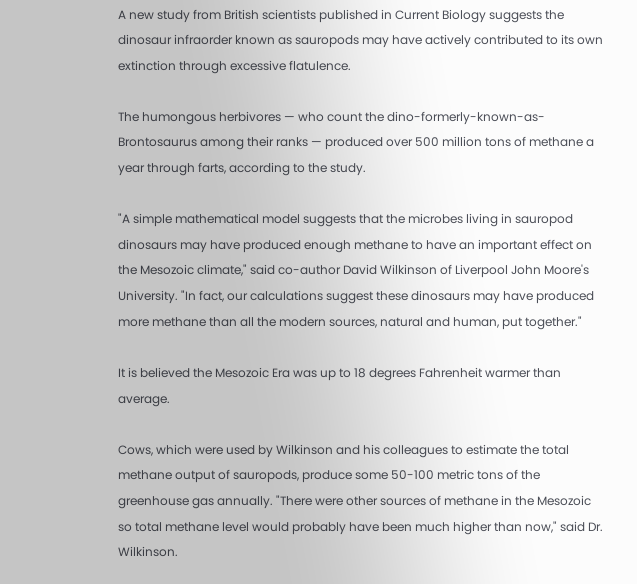A new study from British scientists published in Current Biology suggests the dinosaur infraorder known as sauropods may have actively contributed to its own extinction through excessive flatulence.

The humongous herbivores — who count the dino-formerly-known-as-Brontosaurus among their ranks — produced over 500 million tons of methane a year through farts, according to the study.

"A simple mathematical model suggests that the microbes living in sauropod dinosaurs may have produced enough methane to have an important effect on the Mesozoic climate," said co-author David Wilkinson of Liverpool John Moore's University. "In fact, our calculations suggest these dinosaurs may have produced more methane than all the modern sources, natural and human, put together."

It is believed the Mesozoic Era was up to 18 degrees Fahrenheit warmer than average.

Cows, which were used by Wilkinson and his colleagues to estimate the total methane output of sauropods, produce some 50-100 metric tons of the greenhouse gas annually. "There were other sources of methane in the Mesozoic so total methane level would probably have been much higher than now," said Dr. Wilkinson.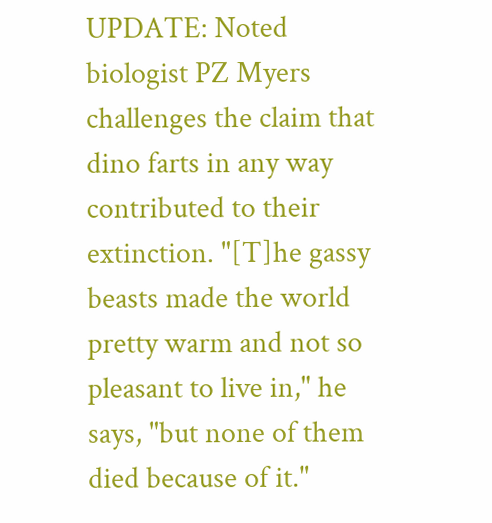UPDATE: Noted biologist PZ Myers challenges the claim that dino farts in any way contributed to their extinction. "[T]he gassy beasts made the world pretty warm and not so pleasant to live in," he says, "but none of them died because of it."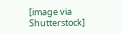[image via Shutterstock]